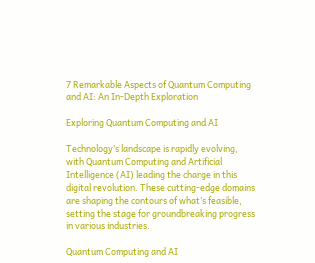7 Remarkable Aspects of Quantum Computing and AI: An In-Depth Exploration

Exploring Quantum Computing and AI

Technology’s landscape is rapidly evolving, with Quantum Computing and Artificial Intelligence (AI) leading the charge in this digital revolution. These cutting-edge domains are shaping the contours of what’s feasible, setting the stage for groundbreaking progress in various industries.

Quantum Computing and AI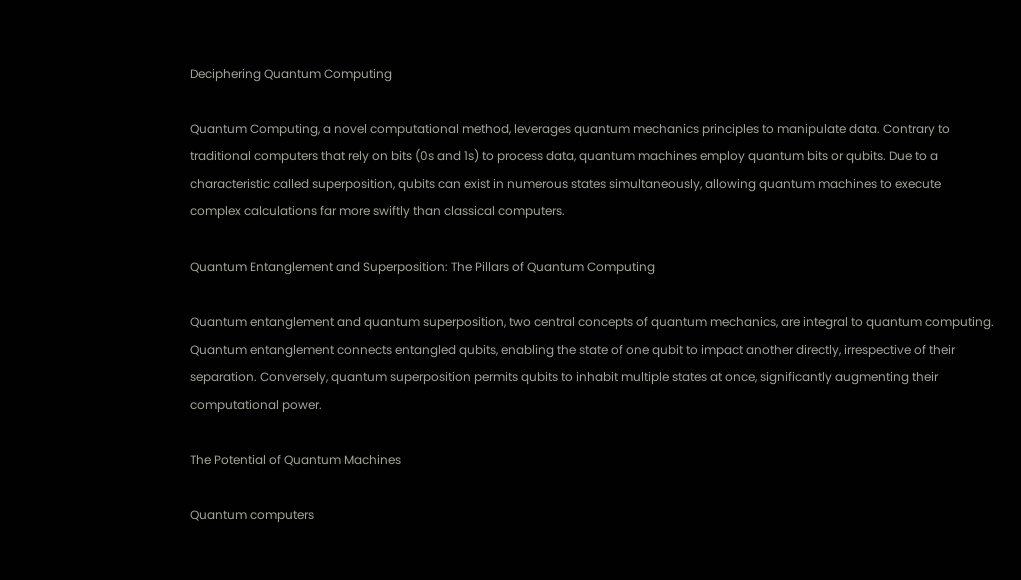Deciphering Quantum Computing

Quantum Computing, a novel computational method, leverages quantum mechanics principles to manipulate data. Contrary to traditional computers that rely on bits (0s and 1s) to process data, quantum machines employ quantum bits or qubits. Due to a characteristic called superposition, qubits can exist in numerous states simultaneously, allowing quantum machines to execute complex calculations far more swiftly than classical computers.

Quantum Entanglement and Superposition: The Pillars of Quantum Computing

Quantum entanglement and quantum superposition, two central concepts of quantum mechanics, are integral to quantum computing. Quantum entanglement connects entangled qubits, enabling the state of one qubit to impact another directly, irrespective of their separation. Conversely, quantum superposition permits qubits to inhabit multiple states at once, significantly augmenting their computational power.

The Potential of Quantum Machines

Quantum computers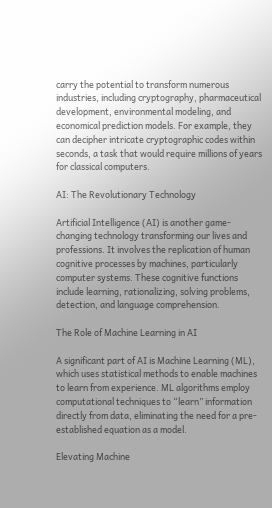carry the potential to transform numerous industries, including cryptography, pharmaceutical development, environmental modeling, and economical prediction models. For example, they can decipher intricate cryptographic codes within seconds, a task that would require millions of years for classical computers.

AI: The Revolutionary Technology

Artificial Intelligence (AI) is another game-changing technology transforming our lives and professions. It involves the replication of human cognitive processes by machines, particularly computer systems. These cognitive functions include learning, rationalizing, solving problems, detection, and language comprehension.

The Role of Machine Learning in AI

A significant part of AI is Machine Learning (ML), which uses statistical methods to enable machines to learn from experience. ML algorithms employ computational techniques to “learn” information directly from data, eliminating the need for a pre-established equation as a model.

Elevating Machine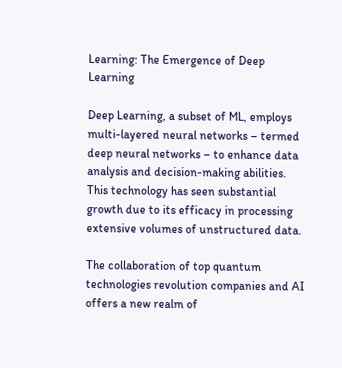Learning: The Emergence of Deep Learning

Deep Learning, a subset of ML, employs multi-layered neural networks – termed deep neural networks – to enhance data analysis and decision-making abilities. This technology has seen substantial growth due to its efficacy in processing extensive volumes of unstructured data.

The collaboration of top quantum technologies revolution companies and AI offers a new realm of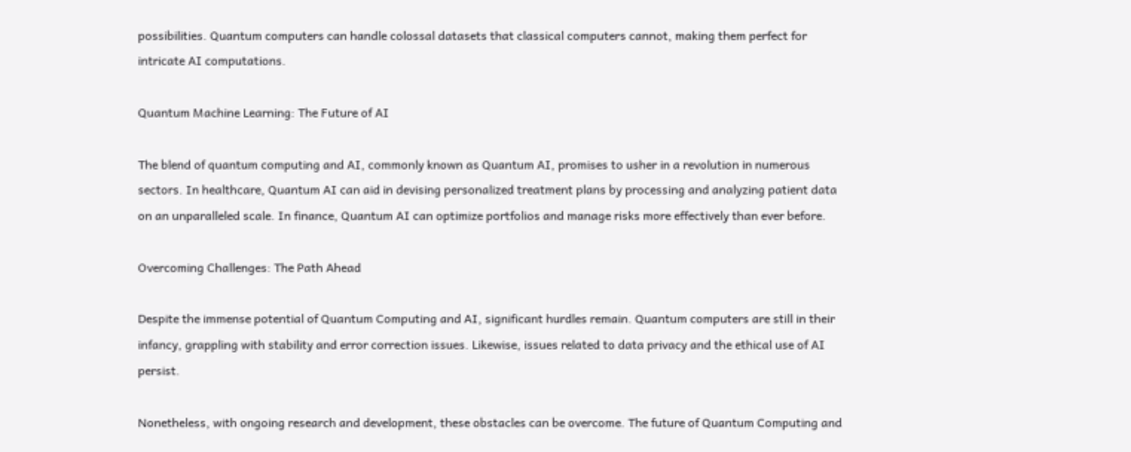possibilities. Quantum computers can handle colossal datasets that classical computers cannot, making them perfect for intricate AI computations.

Quantum Machine Learning: The Future of AI

The blend of quantum computing and AI, commonly known as Quantum AI, promises to usher in a revolution in numerous sectors. In healthcare, Quantum AI can aid in devising personalized treatment plans by processing and analyzing patient data on an unparalleled scale. In finance, Quantum AI can optimize portfolios and manage risks more effectively than ever before.

Overcoming Challenges: The Path Ahead

Despite the immense potential of Quantum Computing and AI, significant hurdles remain. Quantum computers are still in their infancy, grappling with stability and error correction issues. Likewise, issues related to data privacy and the ethical use of AI persist.

Nonetheless, with ongoing research and development, these obstacles can be overcome. The future of Quantum Computing and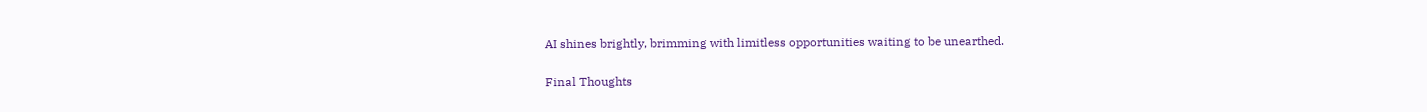AI shines brightly, brimming with limitless opportunities waiting to be unearthed.

Final Thoughts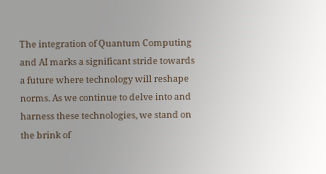The integration of Quantum Computing and AI marks a significant stride towards a future where technology will reshape norms. As we continue to delve into and harness these technologies, we stand on the brink of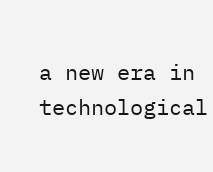a new era in technological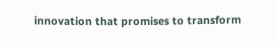innovation that promises to transform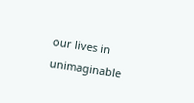our lives in unimaginable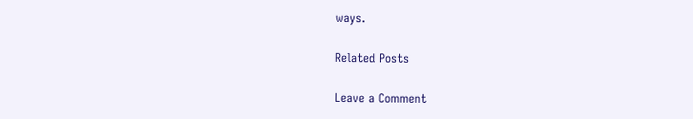ways.

Related Posts

Leave a Comment